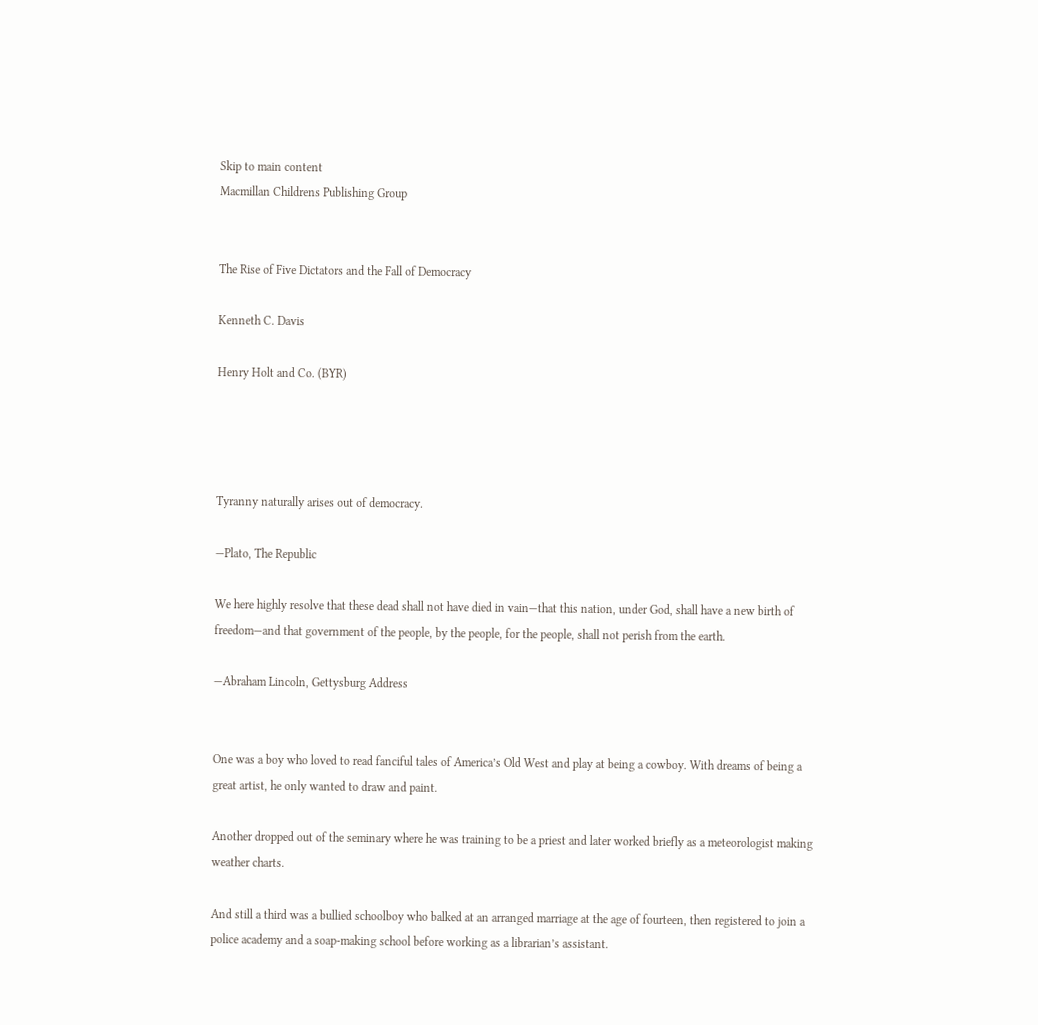Skip to main content
Macmillan Childrens Publishing Group


The Rise of Five Dictators and the Fall of Democracy

Kenneth C. Davis

Henry Holt and Co. (BYR)




Tyranny naturally arises out of democracy.

—Plato, The Republic

We here highly resolve that these dead shall not have died in vain—that this nation, under God, shall have a new birth of freedom—and that government of the people, by the people, for the people, shall not perish from the earth.

—Abraham Lincoln, Gettysburg Address


One was a boy who loved to read fanciful tales of America’s Old West and play at being a cowboy. With dreams of being a great artist, he only wanted to draw and paint.

Another dropped out of the seminary where he was training to be a priest and later worked briefly as a meteorologist making weather charts.

And still a third was a bullied schoolboy who balked at an arranged marriage at the age of fourteen, then registered to join a police academy and a soap-making school before working as a librarian’s assistant.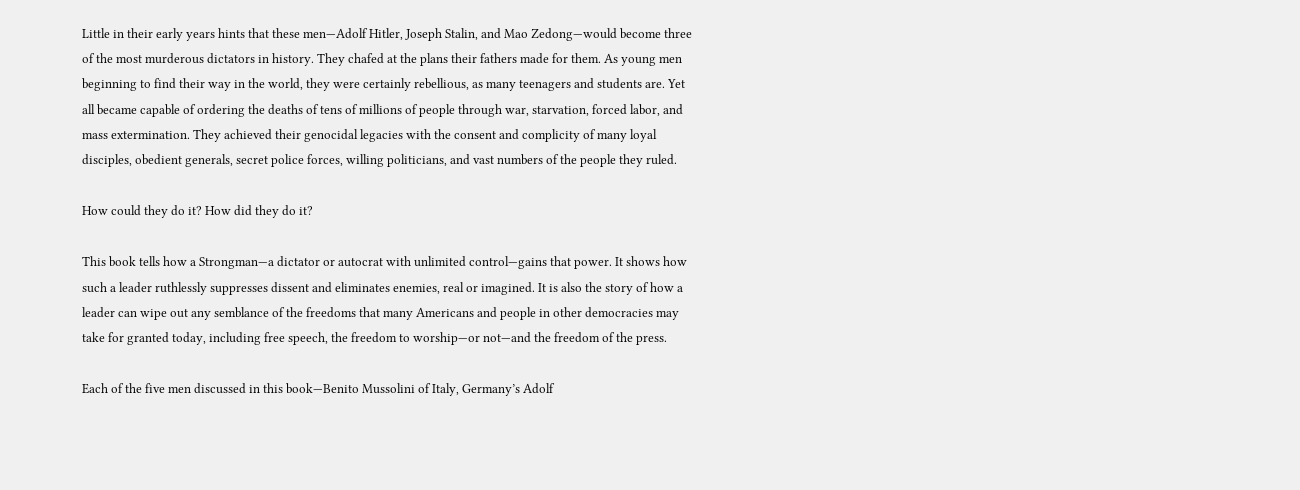Little in their early years hints that these men—Adolf Hitler, Joseph Stalin, and Mao Zedong—would become three of the most murderous dictators in history. They chafed at the plans their fathers made for them. As young men beginning to find their way in the world, they were certainly rebellious, as many teenagers and students are. Yet all became capable of ordering the deaths of tens of millions of people through war, starvation, forced labor, and mass extermination. They achieved their genocidal legacies with the consent and complicity of many loyal disciples, obedient generals, secret police forces, willing politicians, and vast numbers of the people they ruled.

How could they do it? How did they do it?

This book tells how a Strongman—a dictator or autocrat with unlimited control—gains that power. It shows how such a leader ruthlessly suppresses dissent and eliminates enemies, real or imagined. It is also the story of how a leader can wipe out any semblance of the freedoms that many Americans and people in other democracies may take for granted today, including free speech, the freedom to worship—or not—and the freedom of the press.

Each of the five men discussed in this book—Benito Mussolini of Italy, Germany’s Adolf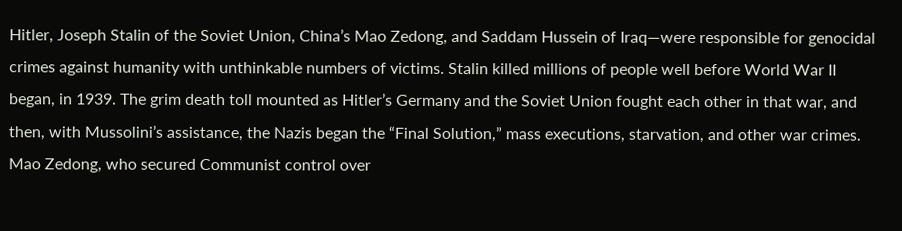Hitler, Joseph Stalin of the Soviet Union, China’s Mao Zedong, and Saddam Hussein of Iraq—were responsible for genocidal crimes against humanity with unthinkable numbers of victims. Stalin killed millions of people well before World War II began, in 1939. The grim death toll mounted as Hitler’s Germany and the Soviet Union fought each other in that war, and then, with Mussolini’s assistance, the Nazis began the “Final Solution,” mass executions, starvation, and other war crimes. Mao Zedong, who secured Communist control over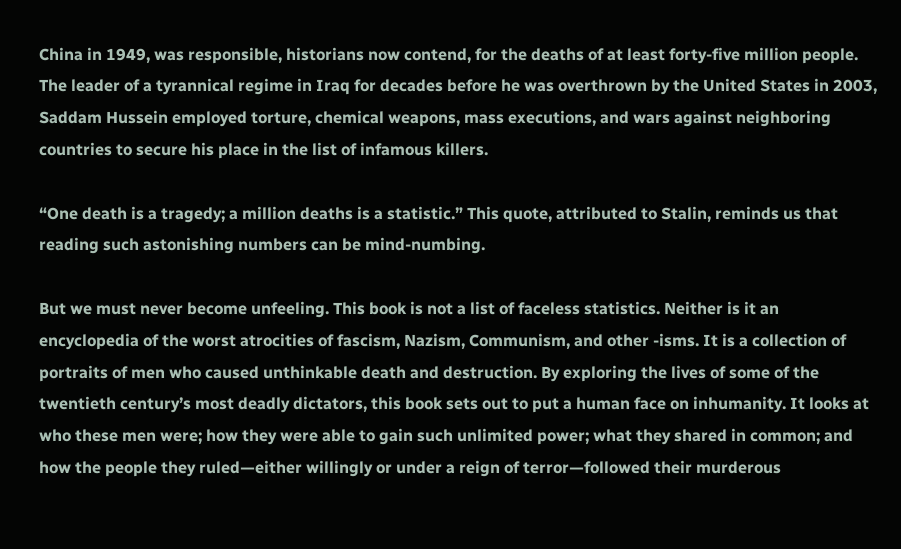China in 1949, was responsible, historians now contend, for the deaths of at least forty-five million people. The leader of a tyrannical regime in Iraq for decades before he was overthrown by the United States in 2003, Saddam Hussein employed torture, chemical weapons, mass executions, and wars against neighboring countries to secure his place in the list of infamous killers.

“One death is a tragedy; a million deaths is a statistic.” This quote, attributed to Stalin, reminds us that reading such astonishing numbers can be mind-numbing.

But we must never become unfeeling. This book is not a list of faceless statistics. Neither is it an encyclopedia of the worst atrocities of fascism, Nazism, Communism, and other -isms. It is a collection of portraits of men who caused unthinkable death and destruction. By exploring the lives of some of the twentieth century’s most deadly dictators, this book sets out to put a human face on inhumanity. It looks at who these men were; how they were able to gain such unlimited power; what they shared in common; and how the people they ruled—either willingly or under a reign of terror—followed their murderous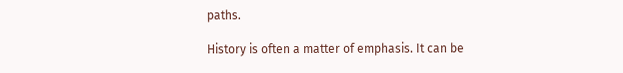paths.

History is often a matter of emphasis. It can be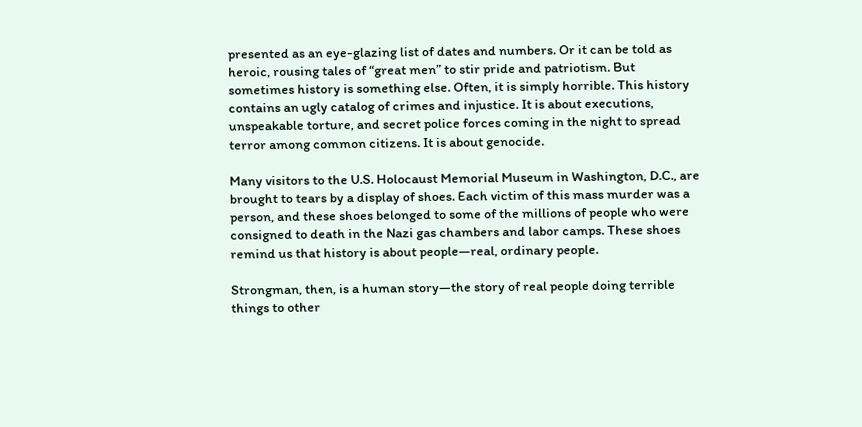presented as an eye-glazing list of dates and numbers. Or it can be told as heroic, rousing tales of “great men” to stir pride and patriotism. But sometimes history is something else. Often, it is simply horrible. This history contains an ugly catalog of crimes and injustice. It is about executions, unspeakable torture, and secret police forces coming in the night to spread terror among common citizens. It is about genocide.

Many visitors to the U.S. Holocaust Memorial Museum in Washington, D.C., are brought to tears by a display of shoes. Each victim of this mass murder was a person, and these shoes belonged to some of the millions of people who were consigned to death in the Nazi gas chambers and labor camps. These shoes remind us that history is about people—real, ordinary people.

Strongman, then, is a human story—the story of real people doing terrible things to other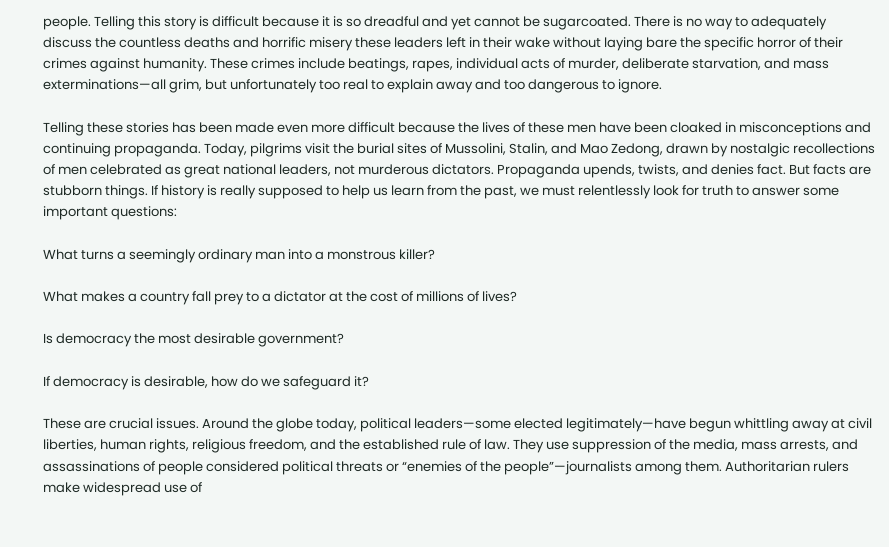people. Telling this story is difficult because it is so dreadful and yet cannot be sugarcoated. There is no way to adequately discuss the countless deaths and horrific misery these leaders left in their wake without laying bare the specific horror of their crimes against humanity. These crimes include beatings, rapes, individual acts of murder, deliberate starvation, and mass exterminations—all grim, but unfortunately too real to explain away and too dangerous to ignore.

Telling these stories has been made even more difficult because the lives of these men have been cloaked in misconceptions and continuing propaganda. Today, pilgrims visit the burial sites of Mussolini, Stalin, and Mao Zedong, drawn by nostalgic recollections of men celebrated as great national leaders, not murderous dictators. Propaganda upends, twists, and denies fact. But facts are stubborn things. If history is really supposed to help us learn from the past, we must relentlessly look for truth to answer some important questions:

What turns a seemingly ordinary man into a monstrous killer?

What makes a country fall prey to a dictator at the cost of millions of lives?

Is democracy the most desirable government?

If democracy is desirable, how do we safeguard it?

These are crucial issues. Around the globe today, political leaders—some elected legitimately—have begun whittling away at civil liberties, human rights, religious freedom, and the established rule of law. They use suppression of the media, mass arrests, and assassinations of people considered political threats or “enemies of the people”—journalists among them. Authoritarian rulers make widespread use of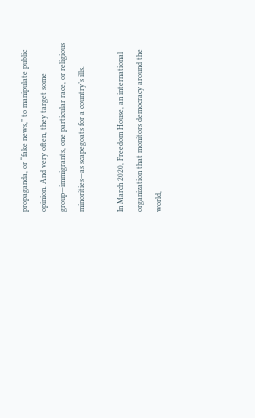propaganda, or “fake news,” to manipulate public opinion. And very often, they target some group—immigrants, one particular race, or religious minorities—as scapegoats for a country’s ills.

In March 2020, Freedom House, an international organization that monitors democracy around the world,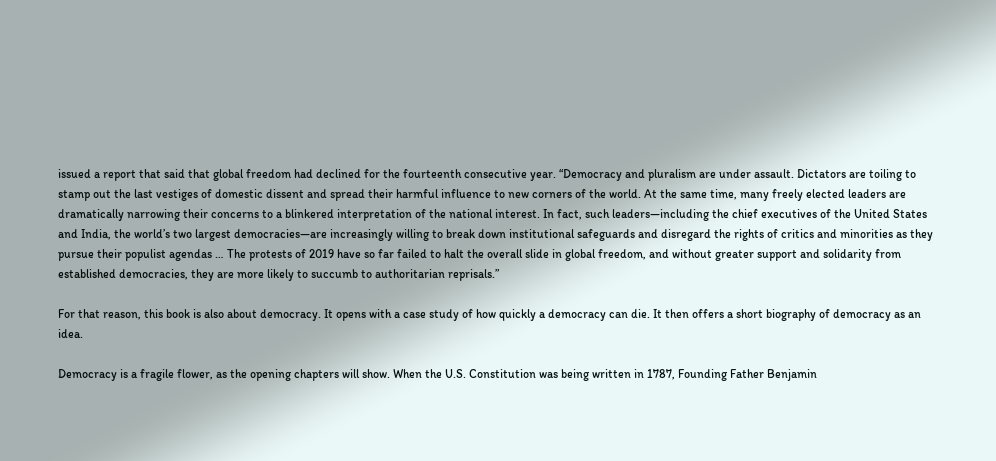issued a report that said that global freedom had declined for the fourteenth consecutive year. “Democracy and pluralism are under assault. Dictators are toiling to stamp out the last vestiges of domestic dissent and spread their harmful influence to new corners of the world. At the same time, many freely elected leaders are dramatically narrowing their concerns to a blinkered interpretation of the national interest. In fact, such leaders—including the chief executives of the United States and India, the world’s two largest democracies—are increasingly willing to break down institutional safeguards and disregard the rights of critics and minorities as they pursue their populist agendas … The protests of 2019 have so far failed to halt the overall slide in global freedom, and without greater support and solidarity from established democracies, they are more likely to succumb to authoritarian reprisals.”

For that reason, this book is also about democracy. It opens with a case study of how quickly a democracy can die. It then offers a short biography of democracy as an idea.

Democracy is a fragile flower, as the opening chapters will show. When the U.S. Constitution was being written in 1787, Founding Father Benjamin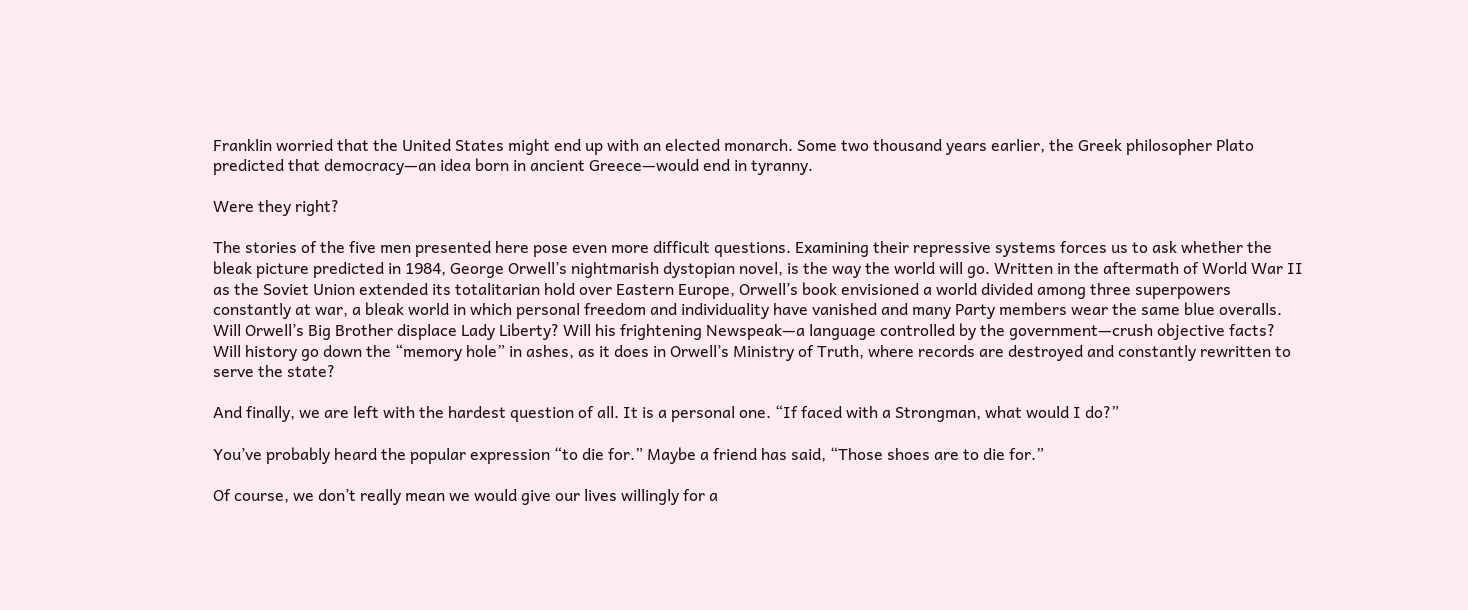Franklin worried that the United States might end up with an elected monarch. Some two thousand years earlier, the Greek philosopher Plato predicted that democracy—an idea born in ancient Greece—would end in tyranny.

Were they right?

The stories of the five men presented here pose even more difficult questions. Examining their repressive systems forces us to ask whether the bleak picture predicted in 1984, George Orwell’s nightmarish dystopian novel, is the way the world will go. Written in the aftermath of World War II as the Soviet Union extended its totalitarian hold over Eastern Europe, Orwell’s book envisioned a world divided among three superpowers constantly at war, a bleak world in which personal freedom and individuality have vanished and many Party members wear the same blue overalls. Will Orwell’s Big Brother displace Lady Liberty? Will his frightening Newspeak—a language controlled by the government—crush objective facts? Will history go down the “memory hole” in ashes, as it does in Orwell’s Ministry of Truth, where records are destroyed and constantly rewritten to serve the state?

And finally, we are left with the hardest question of all. It is a personal one. “If faced with a Strongman, what would I do?”

You’ve probably heard the popular expression “to die for.” Maybe a friend has said, “Those shoes are to die for.”

Of course, we don’t really mean we would give our lives willingly for a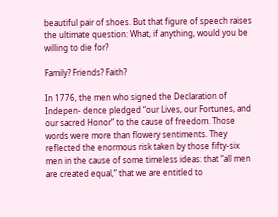beautiful pair of shoes. But that figure of speech raises the ultimate question: What, if anything, would you be willing to die for?

Family? Friends? Faith?

In 1776, the men who signed the Declaration of Indepen- dence pledged “our Lives, our Fortunes, and our sacred Honor” to the cause of freedom. Those words were more than flowery sentiments. They reflected the enormous risk taken by those fifty-six men in the cause of some timeless ideas: that “all men are created equal,” that we are entitled to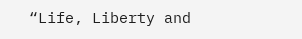“Life, Liberty and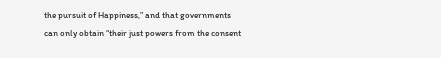the pursuit of Happiness,” and that governments can only obtain “their just powers from the consent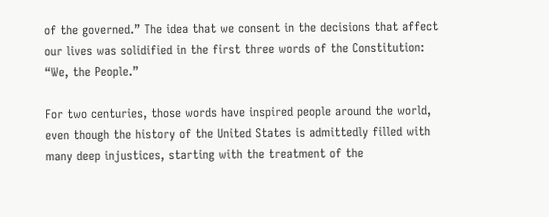of the governed.” The idea that we consent in the decisions that affect our lives was solidified in the first three words of the Constitution: “We, the People.”

For two centuries, those words have inspired people around the world, even though the history of the United States is admittedly filled with many deep injustices, starting with the treatment of the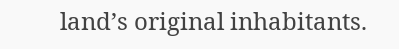land’s original inhabitants.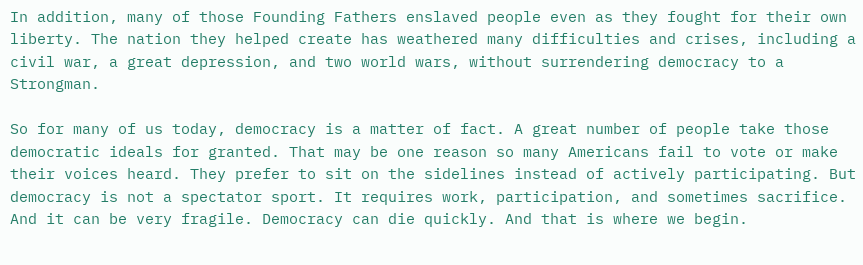In addition, many of those Founding Fathers enslaved people even as they fought for their own liberty. The nation they helped create has weathered many difficulties and crises, including a civil war, a great depression, and two world wars, without surrendering democracy to a Strongman.

So for many of us today, democracy is a matter of fact. A great number of people take those democratic ideals for granted. That may be one reason so many Americans fail to vote or make their voices heard. They prefer to sit on the sidelines instead of actively participating. But democracy is not a spectator sport. It requires work, participation, and sometimes sacrifice. And it can be very fragile. Democracy can die quickly. And that is where we begin.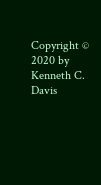Copyright © 2020 by Kenneth C. Davis